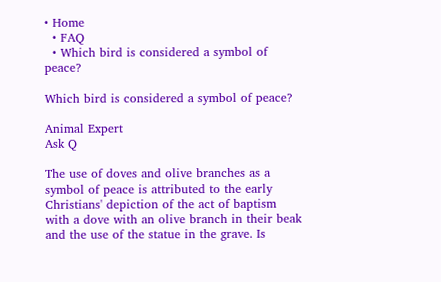• Home
  • FAQ
  • Which bird is considered a symbol of peace?

Which bird is considered a symbol of peace?

Animal Expert
Ask Q

The use of doves and olive branches as a symbol of peace is attributed to the early Christians' depiction of the act of baptism with a dove with an olive branch in their beak and the use of the statue in the grave. Is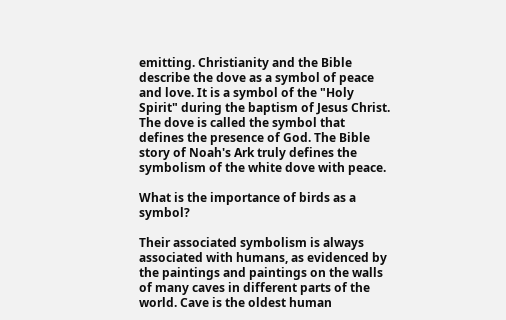emitting. Christianity and the Bible describe the dove as a symbol of peace and love. It is a symbol of the "Holy Spirit" during the baptism of Jesus Christ. The dove is called the symbol that defines the presence of God. The Bible story of Noah's Ark truly defines the symbolism of the white dove with peace.

What is the importance of birds as a symbol?

Their associated symbolism is always associated with humans, as evidenced by the paintings and paintings on the walls of many caves in different parts of the world. Cave is the oldest human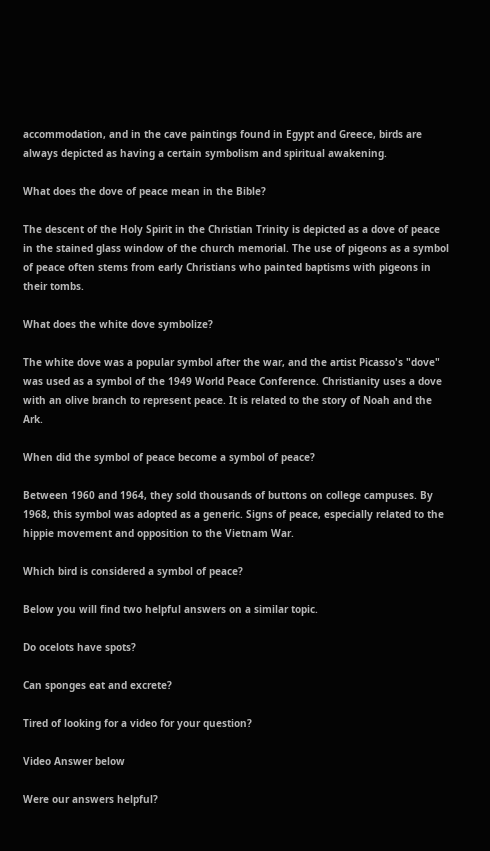accommodation, and in the cave paintings found in Egypt and Greece, birds are always depicted as having a certain symbolism and spiritual awakening.

What does the dove of peace mean in the Bible?

The descent of the Holy Spirit in the Christian Trinity is depicted as a dove of peace in the stained glass window of the church memorial. The use of pigeons as a symbol of peace often stems from early Christians who painted baptisms with pigeons in their tombs.

What does the white dove symbolize?

The white dove was a popular symbol after the war, and the artist Picasso's "dove" was used as a symbol of the 1949 World Peace Conference. Christianity uses a dove with an olive branch to represent peace. It is related to the story of Noah and the Ark.

When did the symbol of peace become a symbol of peace?

Between 1960 and 1964, they sold thousands of buttons on college campuses. By 1968, this symbol was adopted as a generic. Signs of peace, especially related to the hippie movement and opposition to the Vietnam War.

Which bird is considered a symbol of peace?

Below you will find two helpful answers on a similar topic.

Do ocelots have spots?

Can sponges eat and excrete?

Tired of looking for a video for your question?

Video Answer below

Were our answers helpful?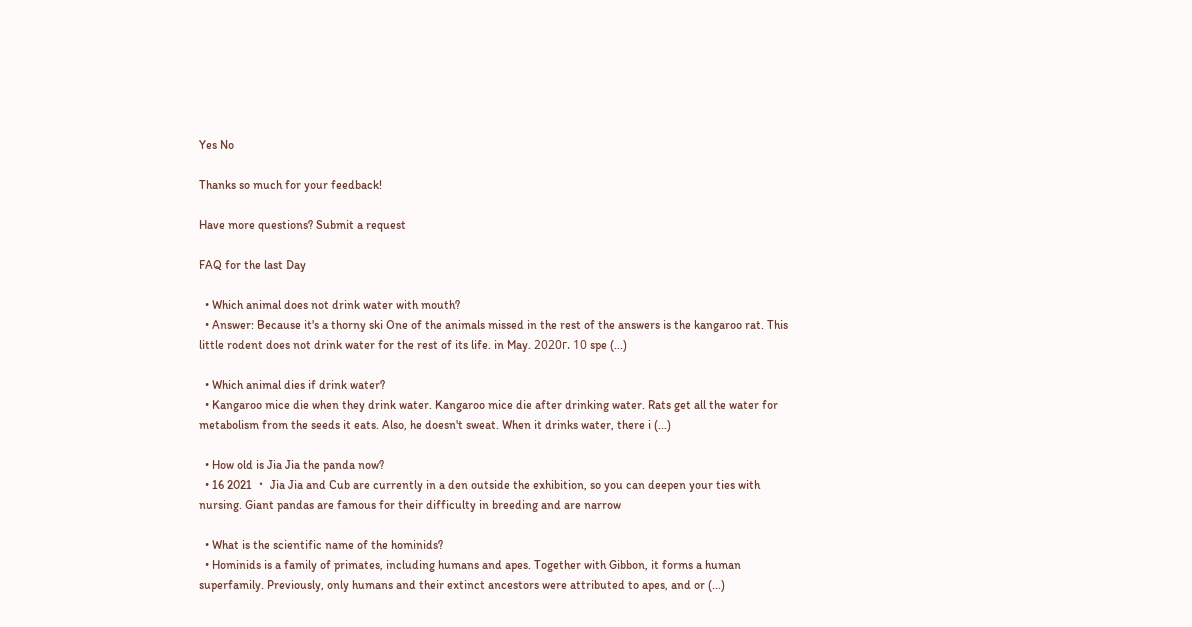Yes No

Thanks so much for your feedback!

Have more questions? Submit a request

FAQ for the last Day

  • Which animal does not drink water with mouth?
  • Answer: Because it's a thorny ski One of the animals missed in the rest of the answers is the kangaroo rat. This little rodent does not drink water for the rest of its life. in May. 2020г. 10 spe (...)

  • Which animal dies if drink water?
  • Kangaroo mice die when they drink water. Kangaroo mice die after drinking water. Rats get all the water for metabolism from the seeds it eats. Also, he doesn't sweat. When it drinks water, there i (...)

  • How old is Jia Jia the panda now?
  • 16 2021 ・ Jia Jia and Cub are currently in a den outside the exhibition, so you can deepen your ties with nursing. Giant pandas are famous for their difficulty in breeding and are narrow

  • What is the scientific name of the hominids?
  • Hominids is a family of primates, including humans and apes. Together with Gibbon, it forms a human superfamily. Previously, only humans and their extinct ancestors were attributed to apes, and or (...)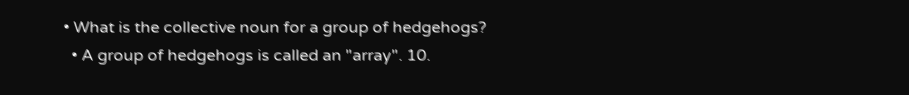• What is the collective noun for a group of hedgehogs?
  • A group of hedgehogs is called an "array". 10.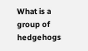What is a group of hedgehogs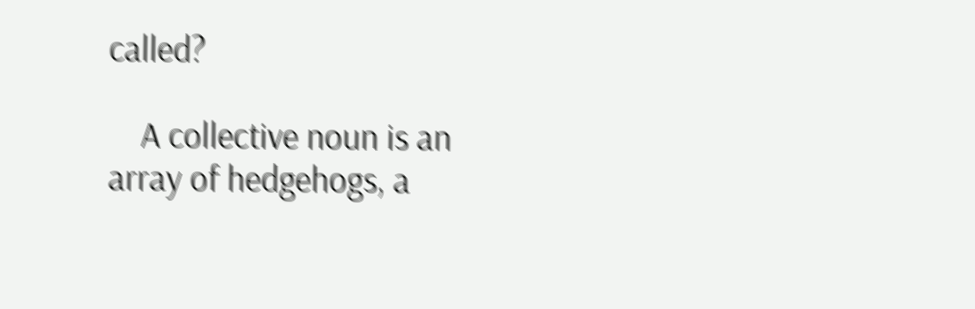called?

    A collective noun is an array of hedgehogs, a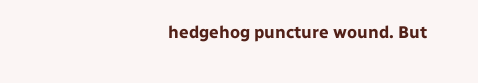hedgehog puncture wound. But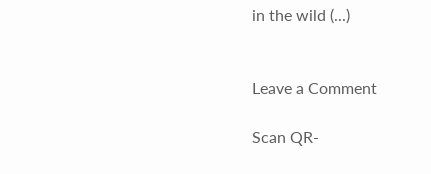in the wild (...)


Leave a Comment

Scan QR-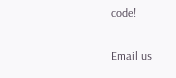code!

Email us